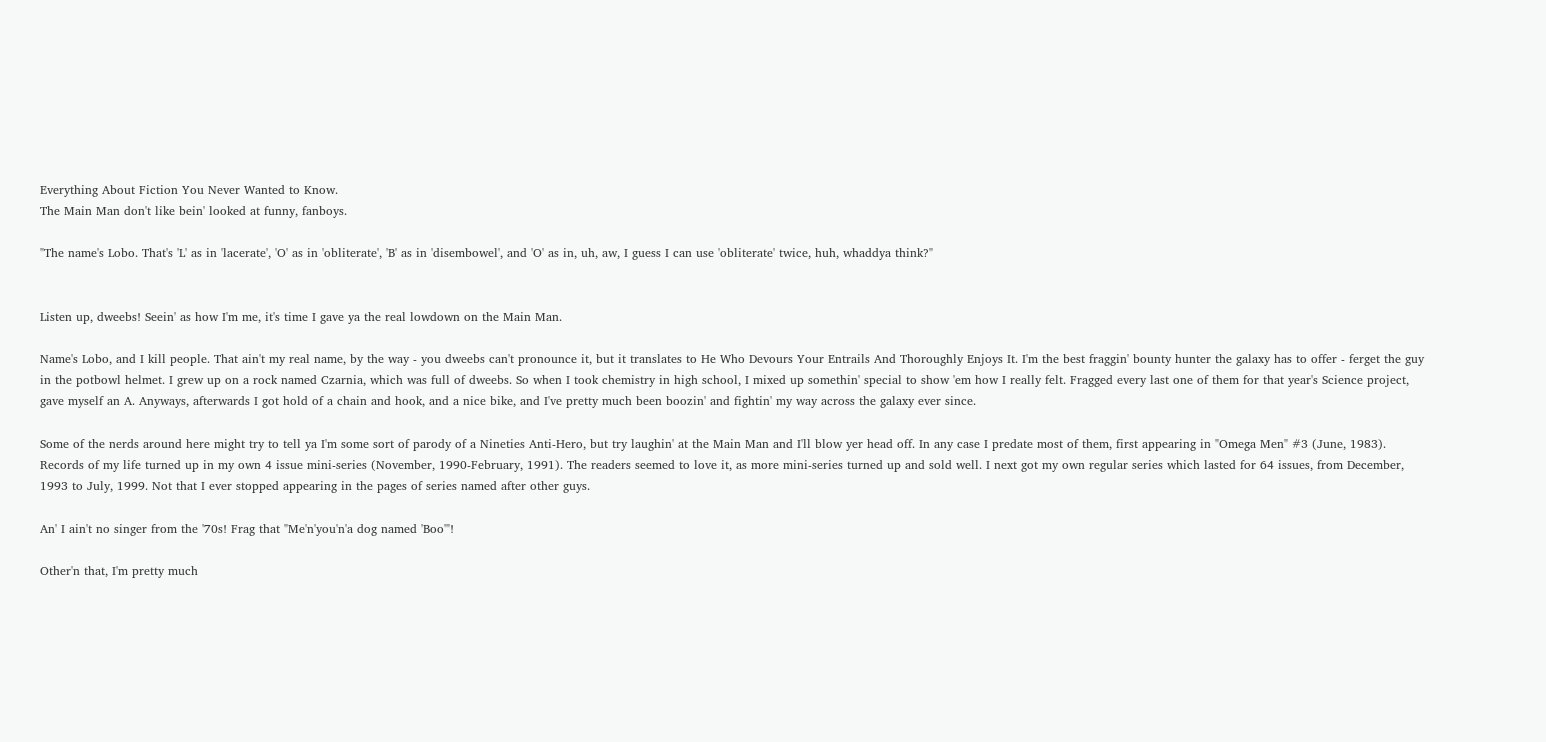Everything About Fiction You Never Wanted to Know.
The Main Man don't like bein' looked at funny, fanboys.

"The name's Lobo. That's 'L' as in 'lacerate', 'O' as in 'obliterate', 'B' as in 'disembowel', and 'O' as in, uh, aw, I guess I can use 'obliterate' twice, huh, whaddya think?"


Listen up, dweebs! Seein' as how I'm me, it's time I gave ya the real lowdown on the Main Man.

Name's Lobo, and I kill people. That ain't my real name, by the way - you dweebs can't pronounce it, but it translates to He Who Devours Your Entrails And Thoroughly Enjoys It. I'm the best fraggin' bounty hunter the galaxy has to offer - ferget the guy in the potbowl helmet. I grew up on a rock named Czarnia, which was full of dweebs. So when I took chemistry in high school, I mixed up somethin' special to show 'em how I really felt. Fragged every last one of them for that year's Science project, gave myself an A. Anyways, afterwards I got hold of a chain and hook, and a nice bike, and I've pretty much been boozin' and fightin' my way across the galaxy ever since.

Some of the nerds around here might try to tell ya I'm some sort of parody of a Nineties Anti-Hero, but try laughin' at the Main Man and I'll blow yer head off. In any case I predate most of them, first appearing in "Omega Men" #3 (June, 1983). Records of my life turned up in my own 4 issue mini-series (November, 1990-February, 1991). The readers seemed to love it, as more mini-series turned up and sold well. I next got my own regular series which lasted for 64 issues, from December, 1993 to July, 1999. Not that I ever stopped appearing in the pages of series named after other guys.

An' I ain't no singer from the '70s! Frag that "Me'n'you'n'a dog named 'Boo'"!

Other'n that, I'm pretty much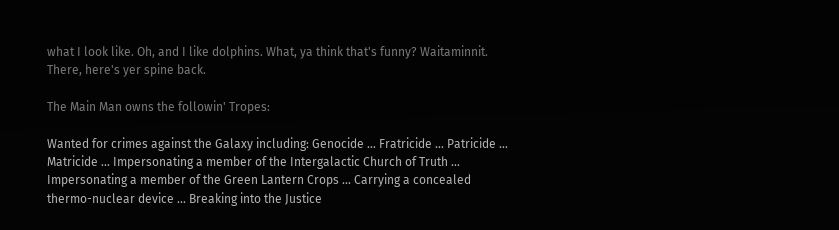what I look like. Oh, and I like dolphins. What, ya think that's funny? Waitaminnit. There, here's yer spine back.

The Main Man owns the followin' Tropes:

Wanted for crimes against the Galaxy including: Genocide ... Fratricide ... Patricide ... Matricide ... Impersonating a member of the Intergalactic Church of Truth ... Impersonating a member of the Green Lantern Crops ... Carrying a concealed thermo-nuclear device ... Breaking into the Justice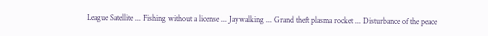League Satellite ... Fishing without a license ... Jaywalking ... Grand theft plasma rocket ... Disturbance of the peace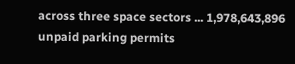across three space sectors ... 1,978,643,896 unpaid parking permits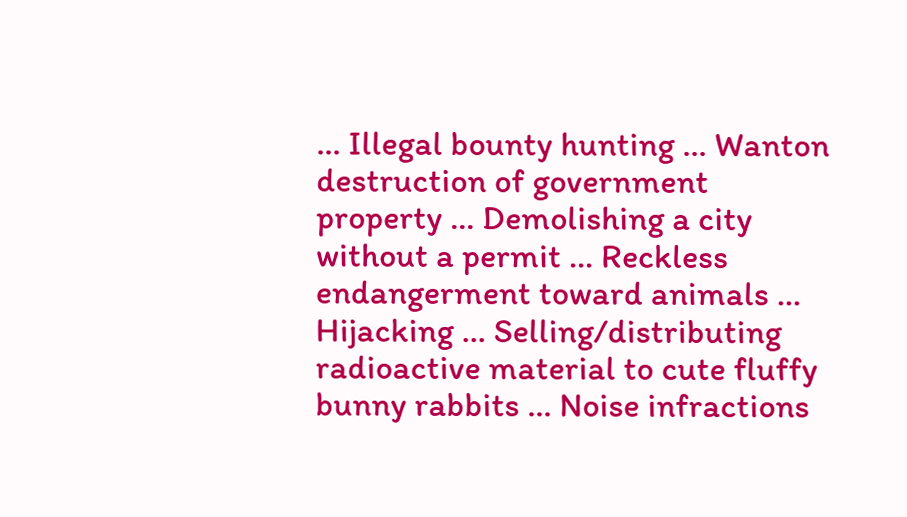... Illegal bounty hunting ... Wanton destruction of government property ... Demolishing a city without a permit ... Reckless endangerment toward animals ... Hijacking ... Selling/distributing radioactive material to cute fluffy bunny rabbits ... Noise infractions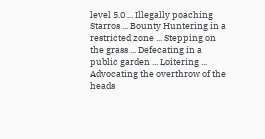level 5.0 ... Illegally poaching Starros ... Bounty Huntering in a restricted zone ... Stepping on the grass ... Defecating in a public garden ... Loitering ... Advocating the overthrow of the heads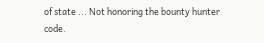of state ... Not honoring the bounty hunter code.